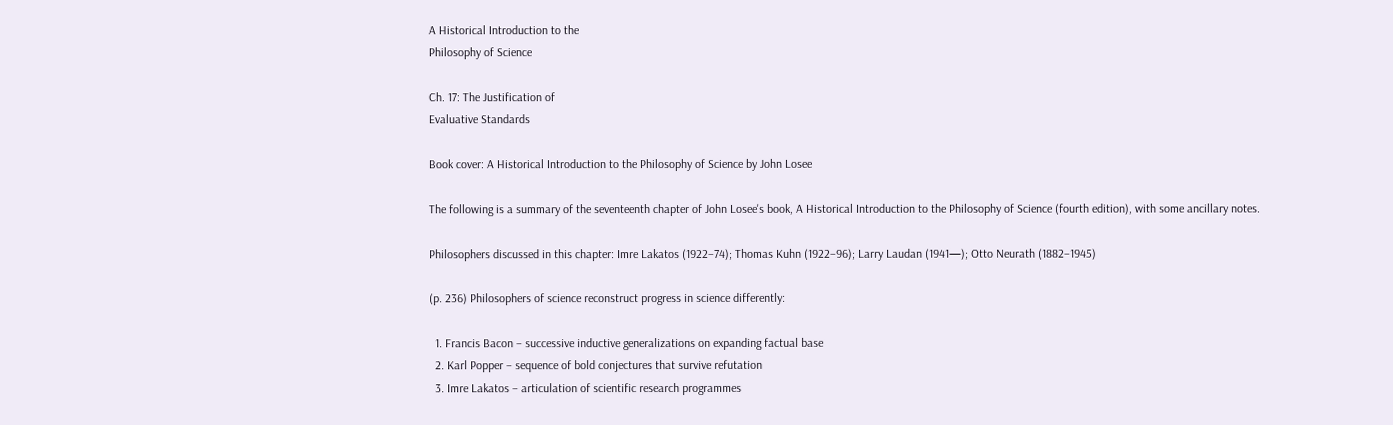A Historical Introduction to the
Philosophy of Science

Ch. 17: The Justification of
Evaluative Standards

Book cover: A Historical Introduction to the Philosophy of Science by John Losee

The following is a summary of the seventeenth chapter of John Losee's book, A Historical Introduction to the Philosophy of Science (fourth edition), with some ancillary notes.

Philosophers discussed in this chapter: Imre Lakatos (1922–74); Thomas Kuhn (1922–96); Larry Laudan (1941—); Otto Neurath (1882–1945)

(p. 236) Philosophers of science reconstruct progress in science differently:

  1. Francis Bacon – successive inductive generalizations on expanding factual base
  2. Karl Popper – sequence of bold conjectures that survive refutation
  3. Imre Lakatos – articulation of scientific research programmes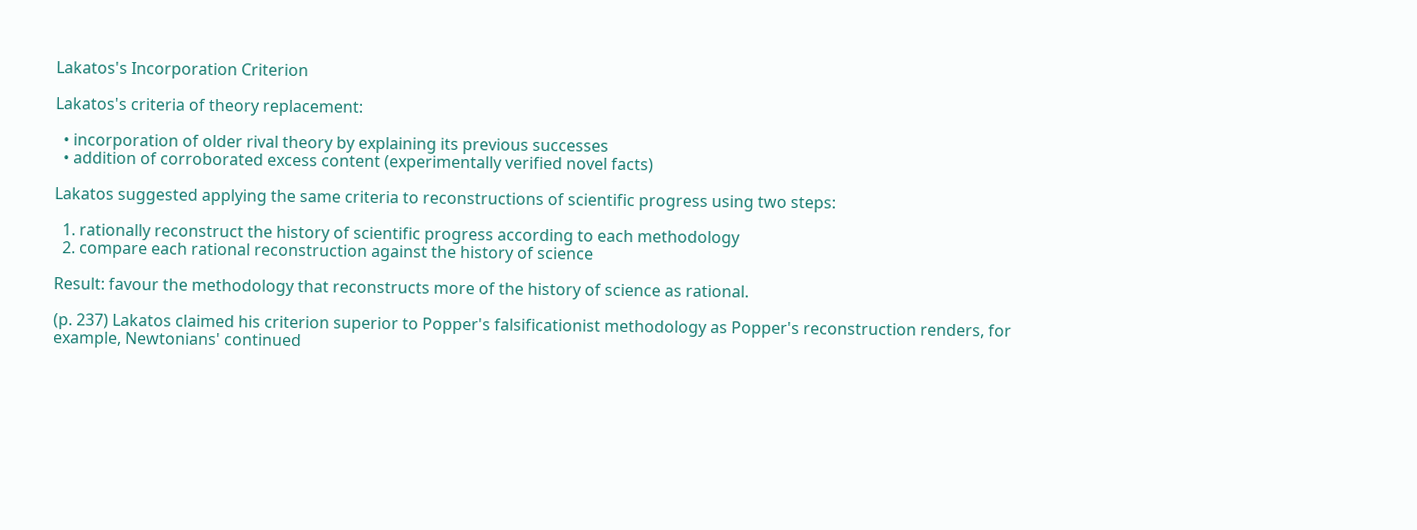Lakatos's Incorporation Criterion

Lakatos's criteria of theory replacement:

  • incorporation of older rival theory by explaining its previous successes
  • addition of corroborated excess content (experimentally verified novel facts)

Lakatos suggested applying the same criteria to reconstructions of scientific progress using two steps:

  1. rationally reconstruct the history of scientific progress according to each methodology
  2. compare each rational reconstruction against the history of science

Result: favour the methodology that reconstructs more of the history of science as rational.

(p. 237) Lakatos claimed his criterion superior to Popper's falsificationist methodology as Popper's reconstruction renders, for example, Newtonians' continued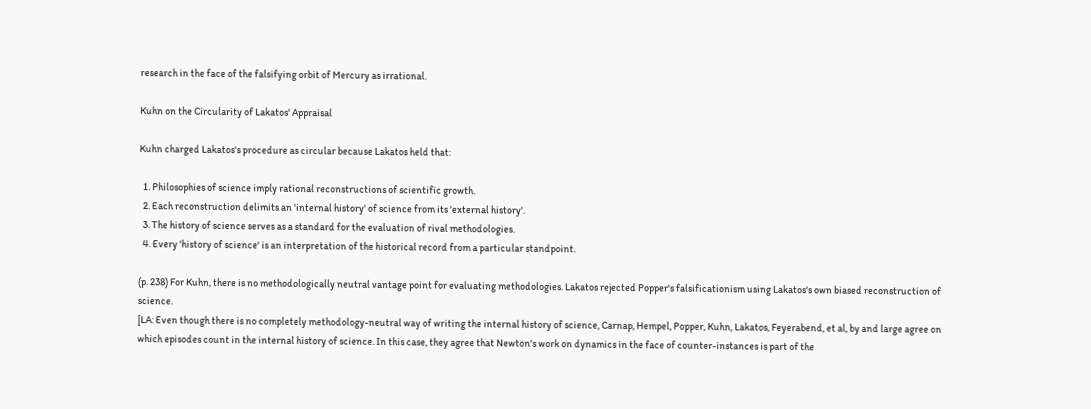research in the face of the falsifying orbit of Mercury as irrational.

Kuhn on the Circularity of Lakatos' Appraisal

Kuhn charged Lakatos's procedure as circular because Lakatos held that:

  1. Philosophies of science imply rational reconstructions of scientific growth.
  2. Each reconstruction delimits an 'internal history' of science from its 'external history'.
  3. The history of science serves as a standard for the evaluation of rival methodologies.
  4. Every 'history of science' is an interpretation of the historical record from a particular standpoint.

(p. 238) For Kuhn, there is no methodologically neutral vantage point for evaluating methodologies. Lakatos rejected Popper's falsificationism using Lakatos's own biased reconstruction of science.
[LA: Even though there is no completely methodology-neutral way of writing the internal history of science, Carnap, Hempel, Popper, Kuhn, Lakatos, Feyerabend, et al, by and large agree on which episodes count in the internal history of science. In this case, they agree that Newton's work on dynamics in the face of counter-instances is part of the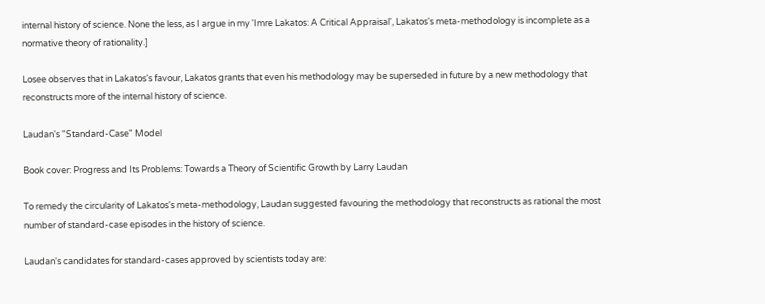internal history of science. None the less, as I argue in my 'Imre Lakatos: A Critical Appraisal', Lakatos's meta-methodology is incomplete as a normative theory of rationality.]

Losee observes that in Lakatos's favour, Lakatos grants that even his methodology may be superseded in future by a new methodology that reconstructs more of the internal history of science.

Laudan's "Standard-Case" Model

Book cover: Progress and Its Problems: Towards a Theory of Scientific Growth by Larry Laudan

To remedy the circularity of Lakatos's meta-methodology, Laudan suggested favouring the methodology that reconstructs as rational the most number of standard-case episodes in the history of science.

Laudan's candidates for standard-cases approved by scientists today are: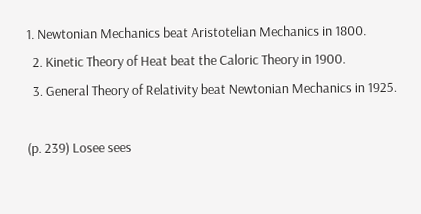1. Newtonian Mechanics beat Aristotelian Mechanics in 1800.
  2. Kinetic Theory of Heat beat the Caloric Theory in 1900.
  3. General Theory of Relativity beat Newtonian Mechanics in 1925.

(p. 239) Losee sees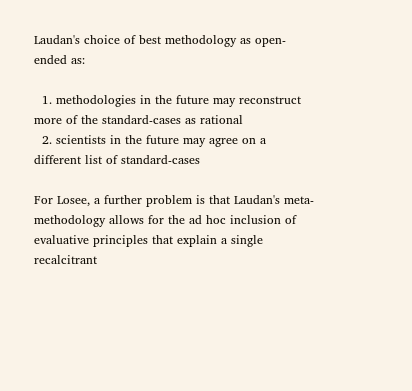Laudan's choice of best methodology as open-ended as:

  1. methodologies in the future may reconstruct more of the standard-cases as rational
  2. scientists in the future may agree on a different list of standard-cases

For Losee, a further problem is that Laudan's meta-methodology allows for the ad hoc inclusion of evaluative principles that explain a single recalcitrant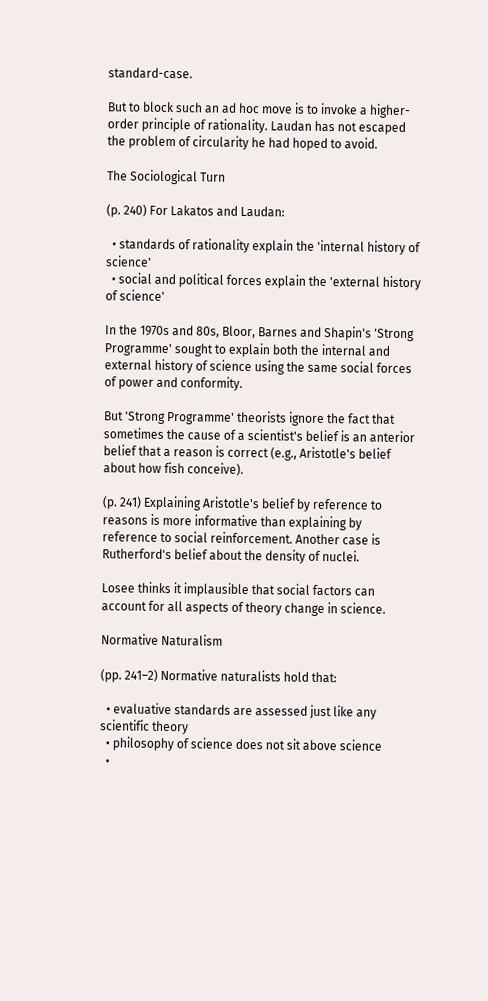standard-case.

But to block such an ad hoc move is to invoke a higher-order principle of rationality. Laudan has not escaped the problem of circularity he had hoped to avoid.

The Sociological Turn

(p. 240) For Lakatos and Laudan:

  • standards of rationality explain the 'internal history of science'
  • social and political forces explain the 'external history of science'

In the 1970s and 80s, Bloor, Barnes and Shapin's 'Strong Programme' sought to explain both the internal and external history of science using the same social forces of power and conformity.

But 'Strong Programme' theorists ignore the fact that sometimes the cause of a scientist's belief is an anterior belief that a reason is correct (e.g., Aristotle's belief about how fish conceive).

(p. 241) Explaining Aristotle's belief by reference to reasons is more informative than explaining by reference to social reinforcement. Another case is Rutherford's belief about the density of nuclei.

Losee thinks it implausible that social factors can account for all aspects of theory change in science.

Normative Naturalism

(pp. 241–2) Normative naturalists hold that:

  • evaluative standards are assessed just like any scientific theory
  • philosophy of science does not sit above science
  •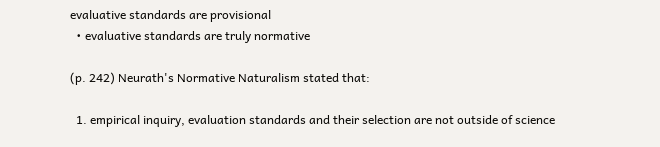evaluative standards are provisional
  • evaluative standards are truly normative

(p. 242) Neurath's Normative Naturalism stated that:

  1. empirical inquiry, evaluation standards and their selection are not outside of science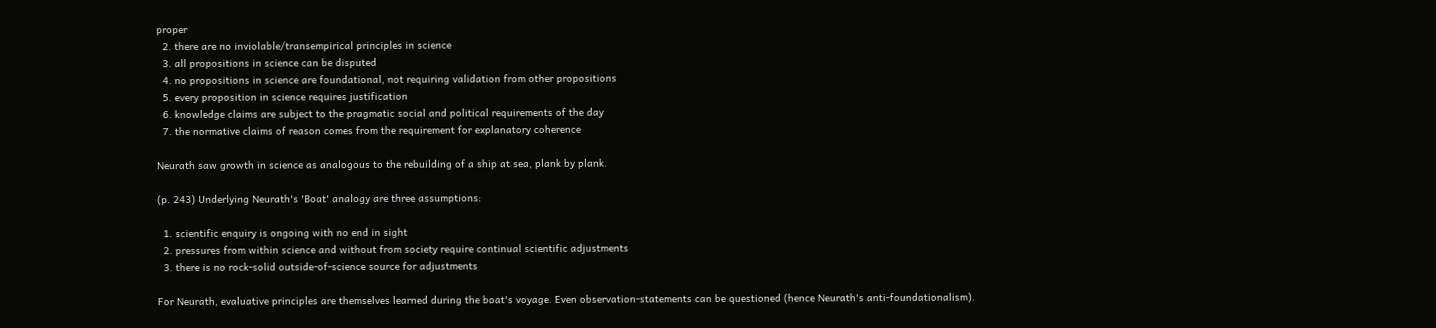proper
  2. there are no inviolable/transempirical principles in science
  3. all propositions in science can be disputed
  4. no propositions in science are foundational, not requiring validation from other propositions
  5. every proposition in science requires justification
  6. knowledge claims are subject to the pragmatic social and political requirements of the day
  7. the normative claims of reason comes from the requirement for explanatory coherence

Neurath saw growth in science as analogous to the rebuilding of a ship at sea, plank by plank.

(p. 243) Underlying Neurath's 'Boat' analogy are three assumptions:

  1. scientific enquiry is ongoing with no end in sight
  2. pressures from within science and without from society require continual scientific adjustments
  3. there is no rock-solid outside-of-science source for adjustments

For Neurath, evaluative principles are themselves learned during the boat's voyage. Even observation-statements can be questioned (hence Neurath's anti-foundationalism).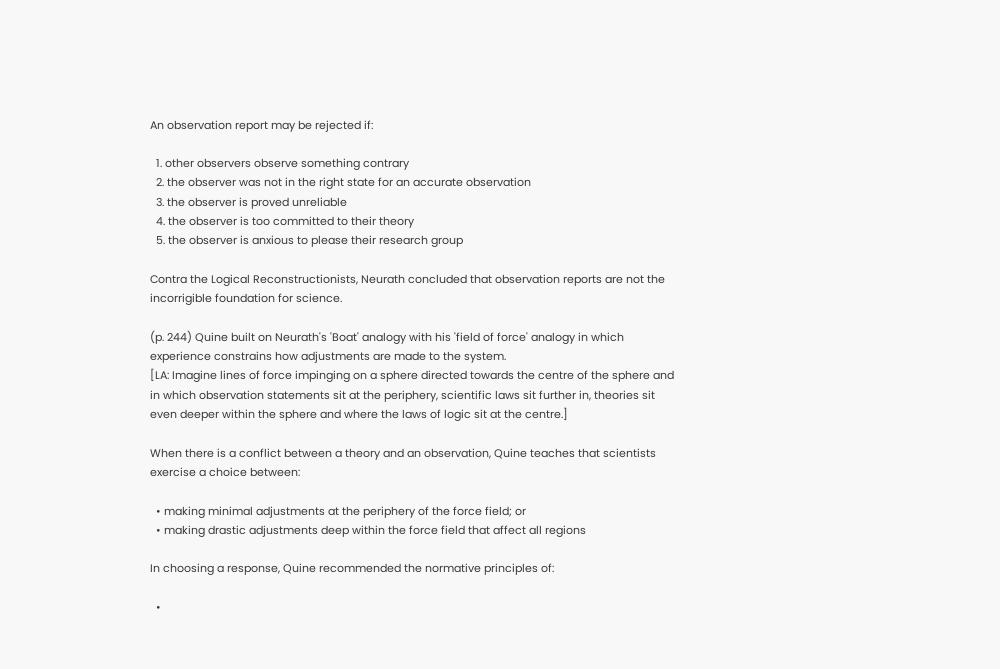An observation report may be rejected if:

  1. other observers observe something contrary
  2. the observer was not in the right state for an accurate observation
  3. the observer is proved unreliable
  4. the observer is too committed to their theory
  5. the observer is anxious to please their research group

Contra the Logical Reconstructionists, Neurath concluded that observation reports are not the incorrigible foundation for science.

(p. 244) Quine built on Neurath's 'Boat' analogy with his 'field of force' analogy in which experience constrains how adjustments are made to the system.
[LA: Imagine lines of force impinging on a sphere directed towards the centre of the sphere and in which observation statements sit at the periphery, scientific laws sit further in, theories sit even deeper within the sphere and where the laws of logic sit at the centre.]

When there is a conflict between a theory and an observation, Quine teaches that scientists exercise a choice between:

  • making minimal adjustments at the periphery of the force field; or
  • making drastic adjustments deep within the force field that affect all regions

In choosing a response, Quine recommended the normative principles of:

  •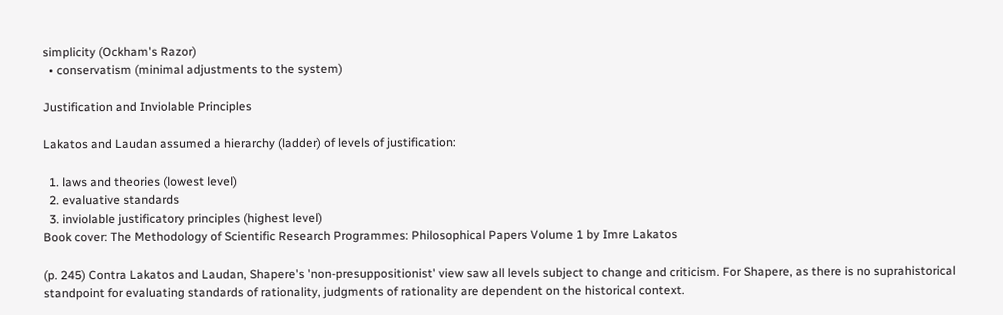simplicity (Ockham's Razor)
  • conservatism (minimal adjustments to the system)

Justification and Inviolable Principles

Lakatos and Laudan assumed a hierarchy (ladder) of levels of justification:

  1. laws and theories (lowest level)
  2. evaluative standards
  3. inviolable justificatory principles (highest level)
Book cover: The Methodology of Scientific Research Programmes: Philosophical Papers Volume 1 by Imre Lakatos

(p. 245) Contra Lakatos and Laudan, Shapere's 'non-presuppositionist' view saw all levels subject to change and criticism. For Shapere, as there is no suprahistorical standpoint for evaluating standards of rationality, judgments of rationality are dependent on the historical context.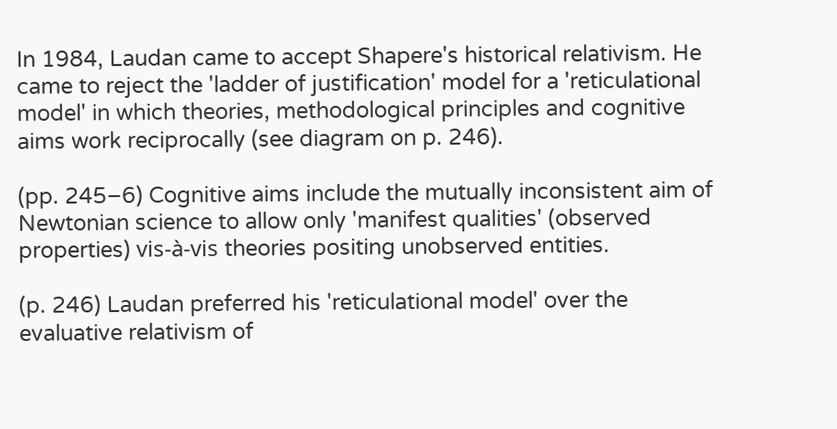In 1984, Laudan came to accept Shapere's historical relativism. He came to reject the 'ladder of justification' model for a 'reticulational model' in which theories, methodological principles and cognitive aims work reciprocally (see diagram on p. 246).

(pp. 245–6) Cognitive aims include the mutually inconsistent aim of Newtonian science to allow only 'manifest qualities' (observed properties) vis-à-vis theories positing unobserved entities.

(p. 246) Laudan preferred his 'reticulational model' over the evaluative relativism of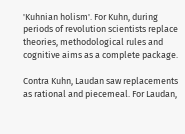'Kuhnian holism'. For Kuhn, during periods of revolution scientists replace theories, methodological rules and cognitive aims as a complete package.

Contra Kuhn, Laudan saw replacements as rational and piecemeal. For Laudan,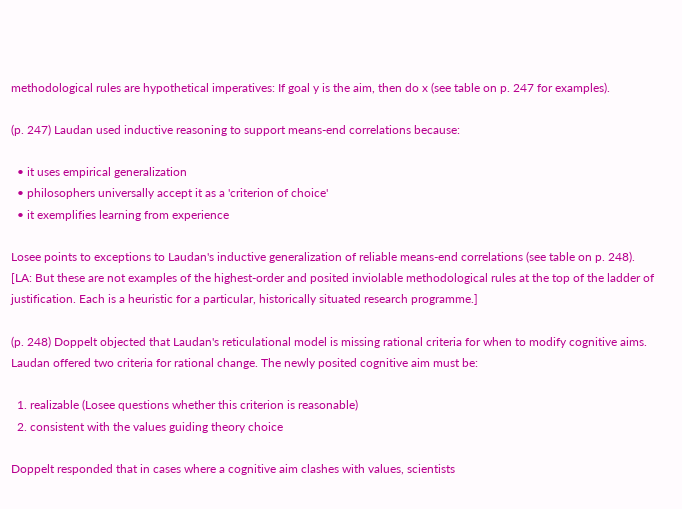methodological rules are hypothetical imperatives: If goal y is the aim, then do x (see table on p. 247 for examples).

(p. 247) Laudan used inductive reasoning to support means-end correlations because:

  • it uses empirical generalization
  • philosophers universally accept it as a 'criterion of choice'
  • it exemplifies learning from experience

Losee points to exceptions to Laudan's inductive generalization of reliable means-end correlations (see table on p. 248).
[LA: But these are not examples of the highest-order and posited inviolable methodological rules at the top of the ladder of justification. Each is a heuristic for a particular, historically situated research programme.]

(p. 248) Doppelt objected that Laudan's reticulational model is missing rational criteria for when to modify cognitive aims. Laudan offered two criteria for rational change. The newly posited cognitive aim must be:

  1. realizable (Losee questions whether this criterion is reasonable)
  2. consistent with the values guiding theory choice

Doppelt responded that in cases where a cognitive aim clashes with values, scientists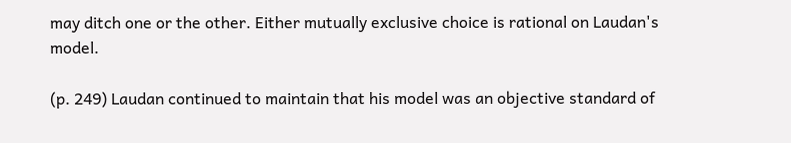may ditch one or the other. Either mutually exclusive choice is rational on Laudan's model.

(p. 249) Laudan continued to maintain that his model was an objective standard of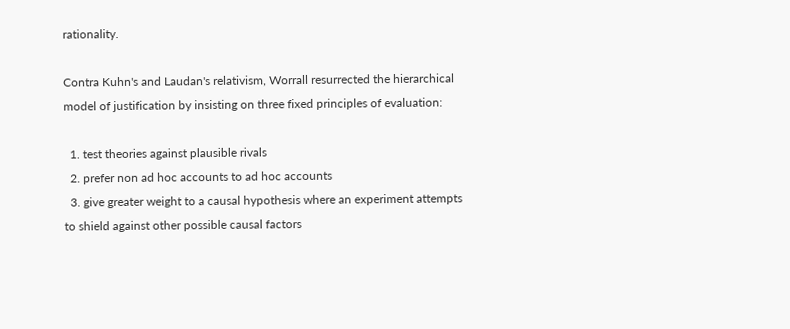rationality.

Contra Kuhn's and Laudan's relativism, Worrall resurrected the hierarchical model of justification by insisting on three fixed principles of evaluation:

  1. test theories against plausible rivals
  2. prefer non ad hoc accounts to ad hoc accounts
  3. give greater weight to a causal hypothesis where an experiment attempts to shield against other possible causal factors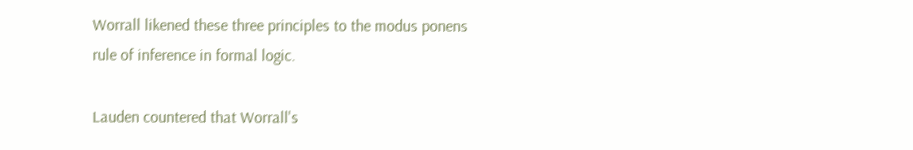Worrall likened these three principles to the modus ponens rule of inference in formal logic.

Lauden countered that Worrall's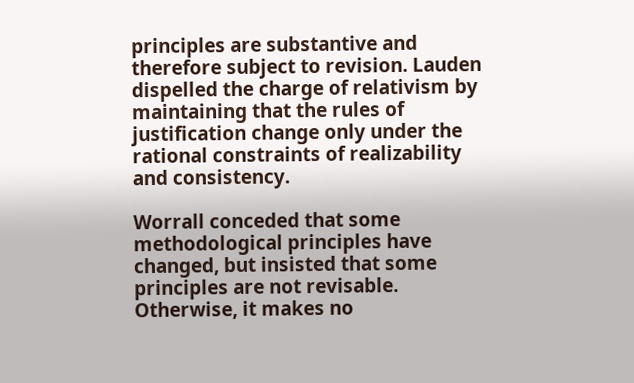principles are substantive and therefore subject to revision. Lauden dispelled the charge of relativism by maintaining that the rules of justification change only under the rational constraints of realizability and consistency.

Worrall conceded that some methodological principles have changed, but insisted that some principles are not revisable. Otherwise, it makes no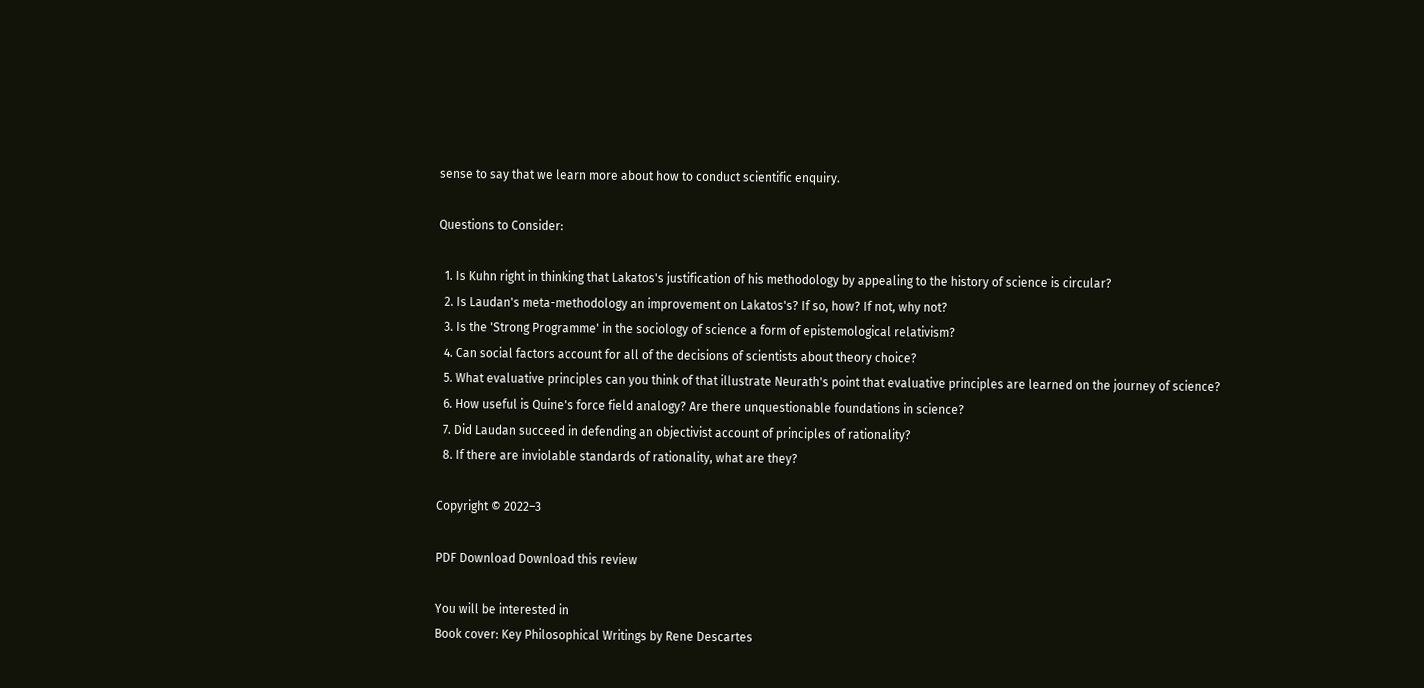sense to say that we learn more about how to conduct scientific enquiry.

Questions to Consider:

  1. Is Kuhn right in thinking that Lakatos's justification of his methodology by appealing to the history of science is circular?
  2. Is Laudan's meta-methodology an improvement on Lakatos's? If so, how? If not, why not?
  3. Is the 'Strong Programme' in the sociology of science a form of epistemological relativism?
  4. Can social factors account for all of the decisions of scientists about theory choice?
  5. What evaluative principles can you think of that illustrate Neurath's point that evaluative principles are learned on the journey of science?
  6. How useful is Quine's force field analogy? Are there unquestionable foundations in science?
  7. Did Laudan succeed in defending an objectivist account of principles of rationality?
  8. If there are inviolable standards of rationality, what are they?

Copyright © 2022–3

PDF Download Download this review

You will be interested in
Book cover: Key Philosophical Writings by Rene Descartes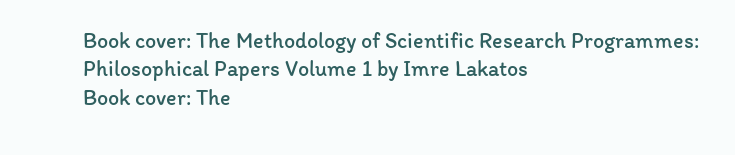Book cover: The Methodology of Scientific Research Programmes: Philosophical Papers Volume 1 by Imre Lakatos
Book cover: The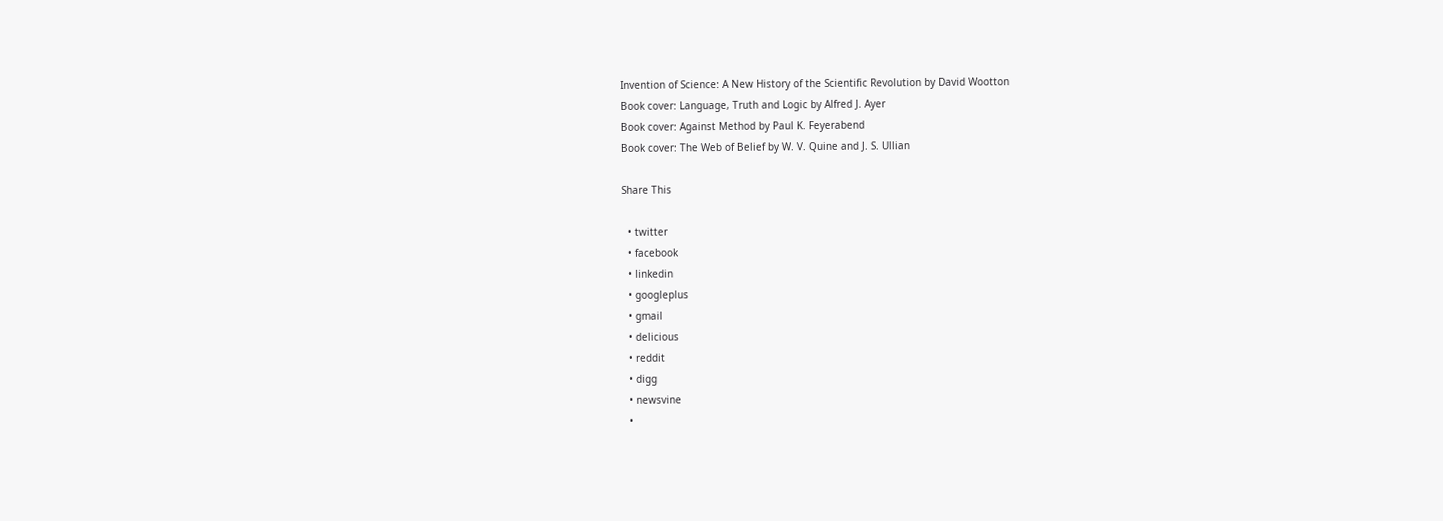Invention of Science: A New History of the Scientific Revolution by David Wootton
Book cover: Language, Truth and Logic by Alfred J. Ayer
Book cover: Against Method by Paul K. Feyerabend
Book cover: The Web of Belief by W. V. Quine and J. S. Ullian

Share This

  • twitter
  • facebook
  • linkedin
  • googleplus
  • gmail
  • delicious
  • reddit
  • digg
  • newsvine
  •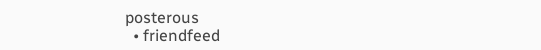posterous
  • friendfeed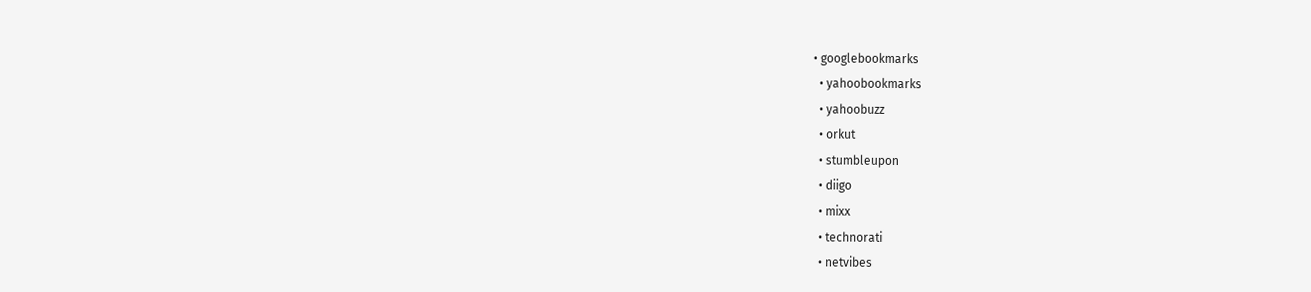• googlebookmarks
  • yahoobookmarks
  • yahoobuzz
  • orkut
  • stumbleupon
  • diigo
  • mixx
  • technorati
  • netvibes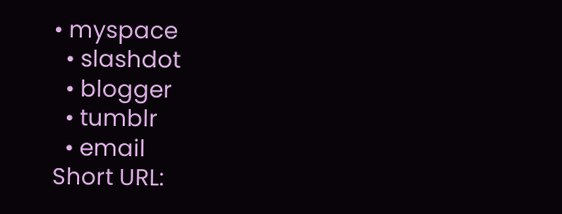• myspace
  • slashdot
  • blogger
  • tumblr
  • email
Short URL: